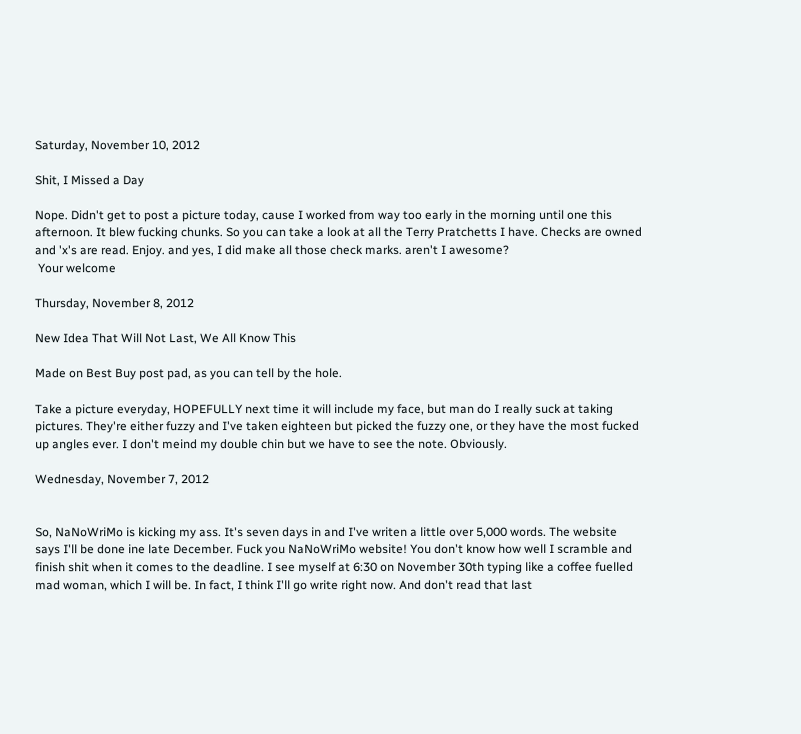Saturday, November 10, 2012

Shit, I Missed a Day

Nope. Didn't get to post a picture today, cause I worked from way too early in the morning until one this afternoon. It blew fucking chunks. So you can take a look at all the Terry Pratchetts I have. Checks are owned and 'x's are read. Enjoy. and yes, I did make all those check marks. aren't I awesome?
 Your welcome

Thursday, November 8, 2012

New Idea That Will Not Last, We All Know This

Made on Best Buy post pad, as you can tell by the hole.

Take a picture everyday, HOPEFULLY next time it will include my face, but man do I really suck at taking pictures. They're either fuzzy and I've taken eighteen but picked the fuzzy one, or they have the most fucked up angles ever. I don't meind my double chin but we have to see the note. Obviously.

Wednesday, November 7, 2012


So, NaNoWriMo is kicking my ass. It's seven days in and I've writen a little over 5,000 words. The website says I'll be done ine late December. Fuck you NaNoWriMo website! You don't know how well I scramble and finish shit when it comes to the deadline. I see myself at 6:30 on November 30th typing like a coffee fuelled mad woman, which I will be. In fact, I think I'll go write right now. And don't read that last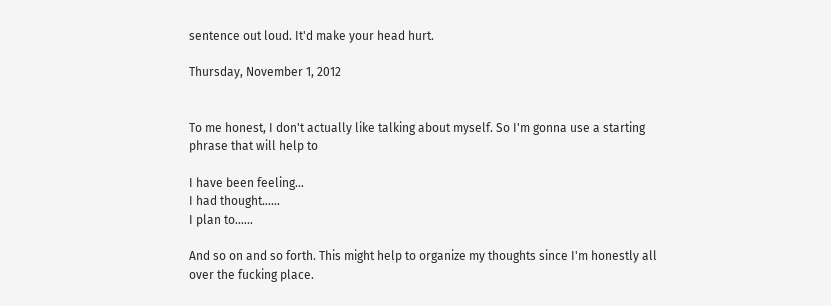sentence out loud. It'd make your head hurt.

Thursday, November 1, 2012


To me honest, I don't actually like talking about myself. So I'm gonna use a starting phrase that will help to

I have been feeling...
I had thought......
I plan to......

And so on and so forth. This might help to organize my thoughts since I'm honestly all over the fucking place.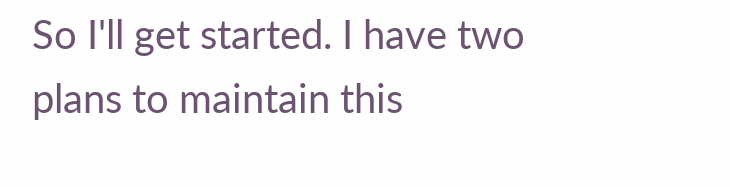So I'll get started. I have two plans to maintain this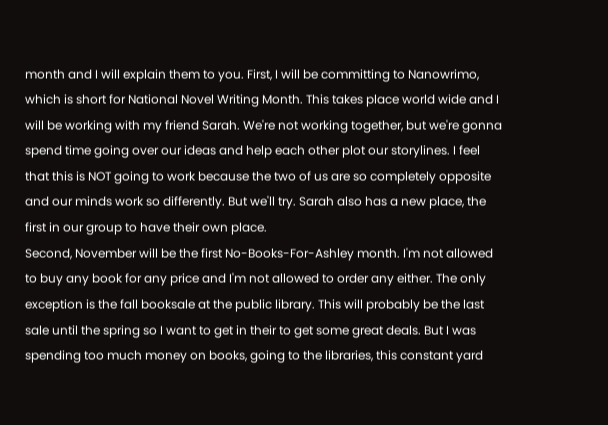month and I will explain them to you. First, I will be committing to Nanowrimo, which is short for National Novel Writing Month. This takes place world wide and I will be working with my friend Sarah. We're not working together, but we're gonna spend time going over our ideas and help each other plot our storylines. I feel that this is NOT going to work because the two of us are so completely opposite and our minds work so differently. But we'll try. Sarah also has a new place, the first in our group to have their own place.
Second, November will be the first No-Books-For-Ashley month. I'm not allowed to buy any book for any price and I'm not allowed to order any either. The only exception is the fall booksale at the public library. This will probably be the last sale until the spring so I want to get in their to get some great deals. But I was spending too much money on books, going to the libraries, this constant yard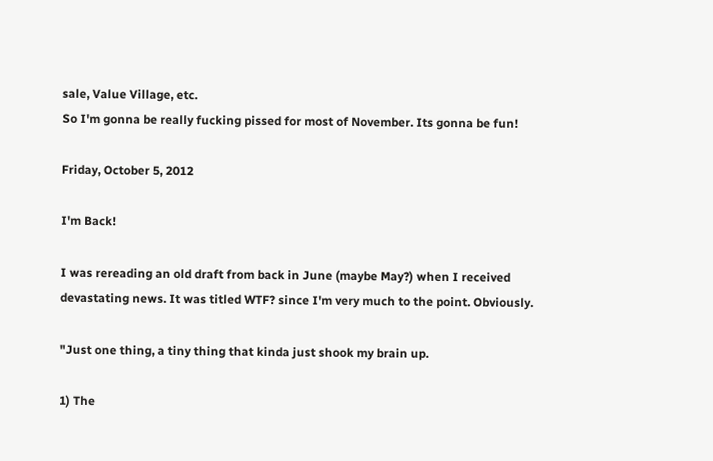sale, Value Village, etc.
So I'm gonna be really fucking pissed for most of November. Its gonna be fun!

Friday, October 5, 2012

I'm Back!

I was rereading an old draft from back in June (maybe May?) when I received devastating news. It was titled WTF? since I'm very much to the point. Obviously.

"Just one thing, a tiny thing that kinda just shook my brain up.

1) The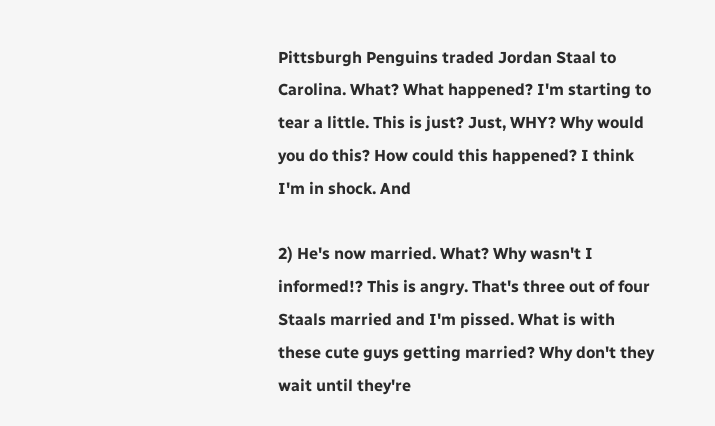Pittsburgh Penguins traded Jordan Staal to Carolina. What? What happened? I'm starting to tear a little. This is just? Just, WHY? Why would you do this? How could this happened? I think I'm in shock. And

2) He's now married. What? Why wasn't I informed!? This is angry. That's three out of four Staals married and I'm pissed. What is with these cute guys getting married? Why don't they wait until they're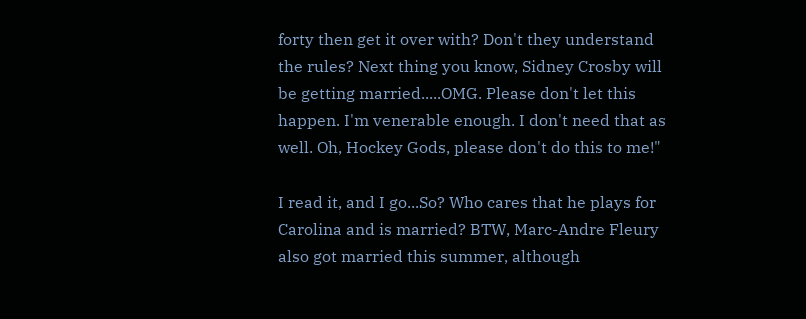forty then get it over with? Don't they understand the rules? Next thing you know, Sidney Crosby will be getting married.....OMG. Please don't let this happen. I'm venerable enough. I don't need that as well. Oh, Hockey Gods, please don't do this to me!"

I read it, and I go...So? Who cares that he plays for Carolina and is married? BTW, Marc-Andre Fleury also got married this summer, although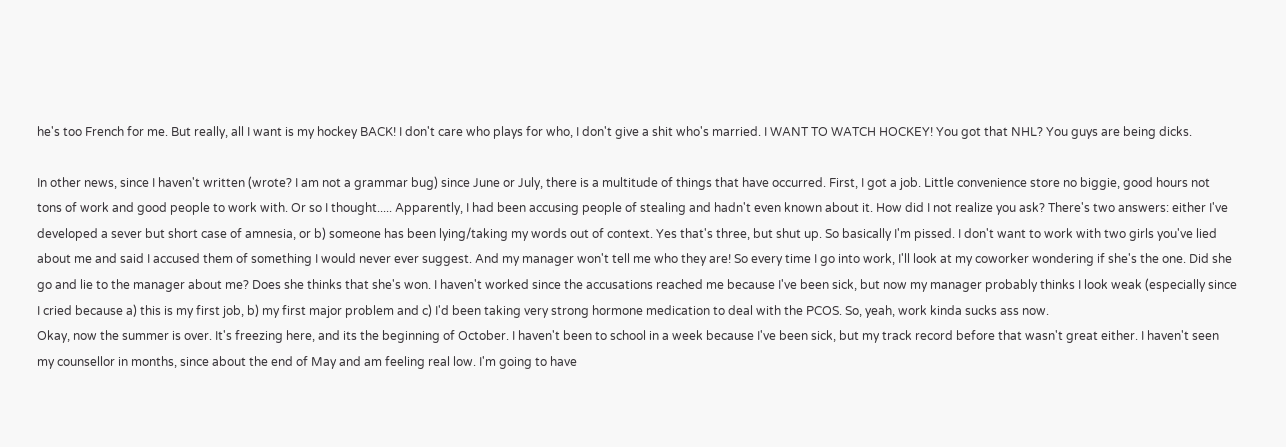he's too French for me. But really, all I want is my hockey BACK! I don't care who plays for who, I don't give a shit who's married. I WANT TO WATCH HOCKEY! You got that NHL? You guys are being dicks.

In other news, since I haven't written (wrote? I am not a grammar bug) since June or July, there is a multitude of things that have occurred. First, I got a job. Little convenience store no biggie, good hours not tons of work and good people to work with. Or so I thought..... Apparently, I had been accusing people of stealing and hadn't even known about it. How did I not realize you ask? There's two answers: either I've developed a sever but short case of amnesia, or b) someone has been lying/taking my words out of context. Yes that's three, but shut up. So basically I'm pissed. I don't want to work with two girls you've lied about me and said I accused them of something I would never ever suggest. And my manager won't tell me who they are! So every time I go into work, I'll look at my coworker wondering if she's the one. Did she go and lie to the manager about me? Does she thinks that she's won. I haven't worked since the accusations reached me because I've been sick, but now my manager probably thinks I look weak (especially since I cried because a) this is my first job, b) my first major problem and c) I'd been taking very strong hormone medication to deal with the PCOS. So, yeah, work kinda sucks ass now.
Okay, now the summer is over. It's freezing here, and its the beginning of October. I haven't been to school in a week because I've been sick, but my track record before that wasn't great either. I haven't seen my counsellor in months, since about the end of May and am feeling real low. I'm going to have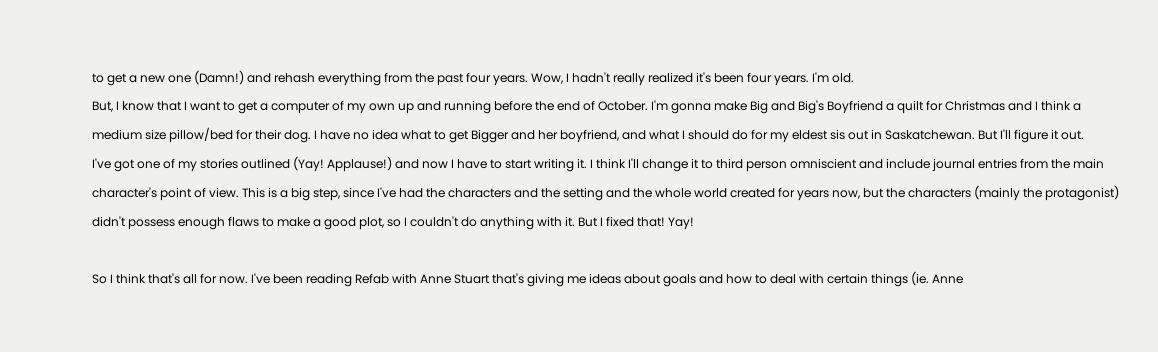to get a new one (Damn!) and rehash everything from the past four years. Wow, I hadn't really realized it's been four years. I'm old.
But, I know that I want to get a computer of my own up and running before the end of October. I'm gonna make Big and Big's Boyfriend a quilt for Christmas and I think a medium size pillow/bed for their dog. I have no idea what to get Bigger and her boyfriend, and what I should do for my eldest sis out in Saskatchewan. But I'll figure it out.
I've got one of my stories outlined (Yay! Applause!) and now I have to start writing it. I think I'll change it to third person omniscient and include journal entries from the main character's point of view. This is a big step, since I've had the characters and the setting and the whole world created for years now, but the characters (mainly the protagonist) didn't possess enough flaws to make a good plot, so I couldn't do anything with it. But I fixed that! Yay!

So I think that's all for now. I've been reading Refab with Anne Stuart that's giving me ideas about goals and how to deal with certain things (ie. Anne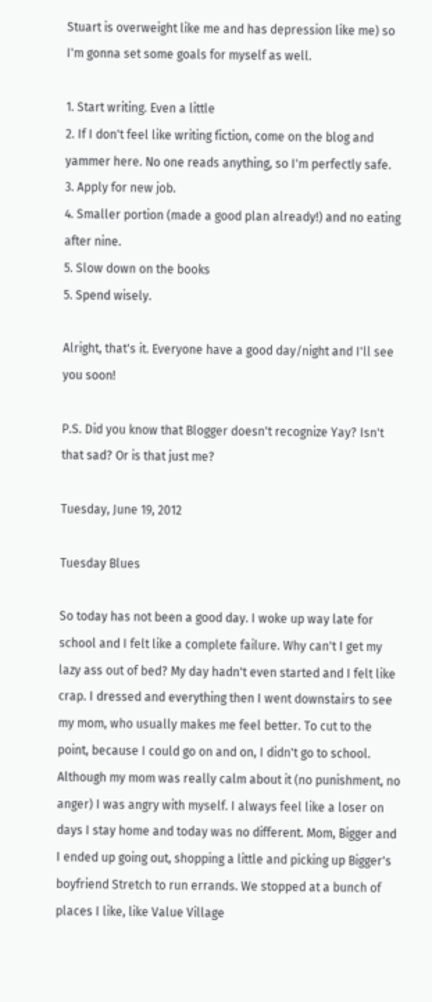Stuart is overweight like me and has depression like me) so I'm gonna set some goals for myself as well.

1. Start writing. Even a little
2. If I don't feel like writing fiction, come on the blog and yammer here. No one reads anything, so I'm perfectly safe.
3. Apply for new job.
4. Smaller portion (made a good plan already!) and no eating after nine.
5. Slow down on the books
5. Spend wisely.

Alright, that's it. Everyone have a good day/night and I'll see you soon!

P.S. Did you know that Blogger doesn't recognize Yay? Isn't that sad? Or is that just me?

Tuesday, June 19, 2012

Tuesday Blues

So today has not been a good day. I woke up way late for school and I felt like a complete failure. Why can't I get my lazy ass out of bed? My day hadn't even started and I felt like crap. I dressed and everything then I went downstairs to see my mom, who usually makes me feel better. To cut to the point, because I could go on and on, I didn't go to school. Although my mom was really calm about it (no punishment, no anger) I was angry with myself. I always feel like a loser on days I stay home and today was no different. Mom, Bigger and I ended up going out, shopping a little and picking up Bigger's boyfriend Stretch to run errands. We stopped at a bunch of places I like, like Value Village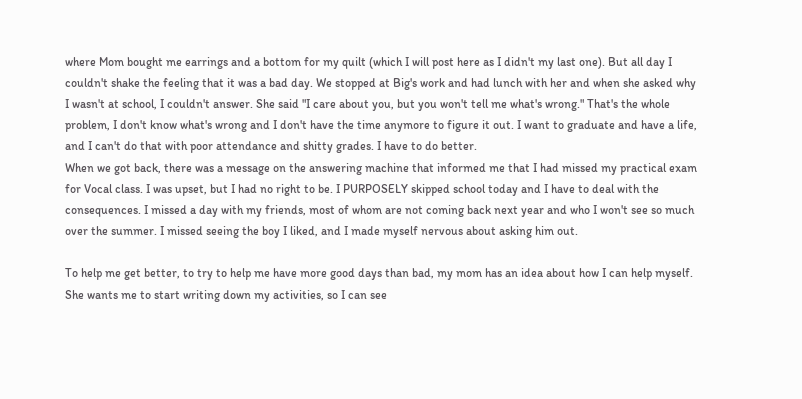where Mom bought me earrings and a bottom for my quilt (which I will post here as I didn't my last one). But all day I couldn't shake the feeling that it was a bad day. We stopped at Big's work and had lunch with her and when she asked why I wasn't at school, I couldn't answer. She said "I care about you, but you won't tell me what's wrong." That's the whole problem, I don't know what's wrong and I don't have the time anymore to figure it out. I want to graduate and have a life, and I can't do that with poor attendance and shitty grades. I have to do better.
When we got back, there was a message on the answering machine that informed me that I had missed my practical exam for Vocal class. I was upset, but I had no right to be. I PURPOSELY skipped school today and I have to deal with the consequences. I missed a day with my friends, most of whom are not coming back next year and who I won't see so much over the summer. I missed seeing the boy I liked, and I made myself nervous about asking him out.

To help me get better, to try to help me have more good days than bad, my mom has an idea about how I can help myself. She wants me to start writing down my activities, so I can see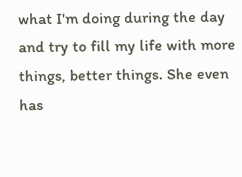what I'm doing during the day and try to fill my life with more things, better things. She even has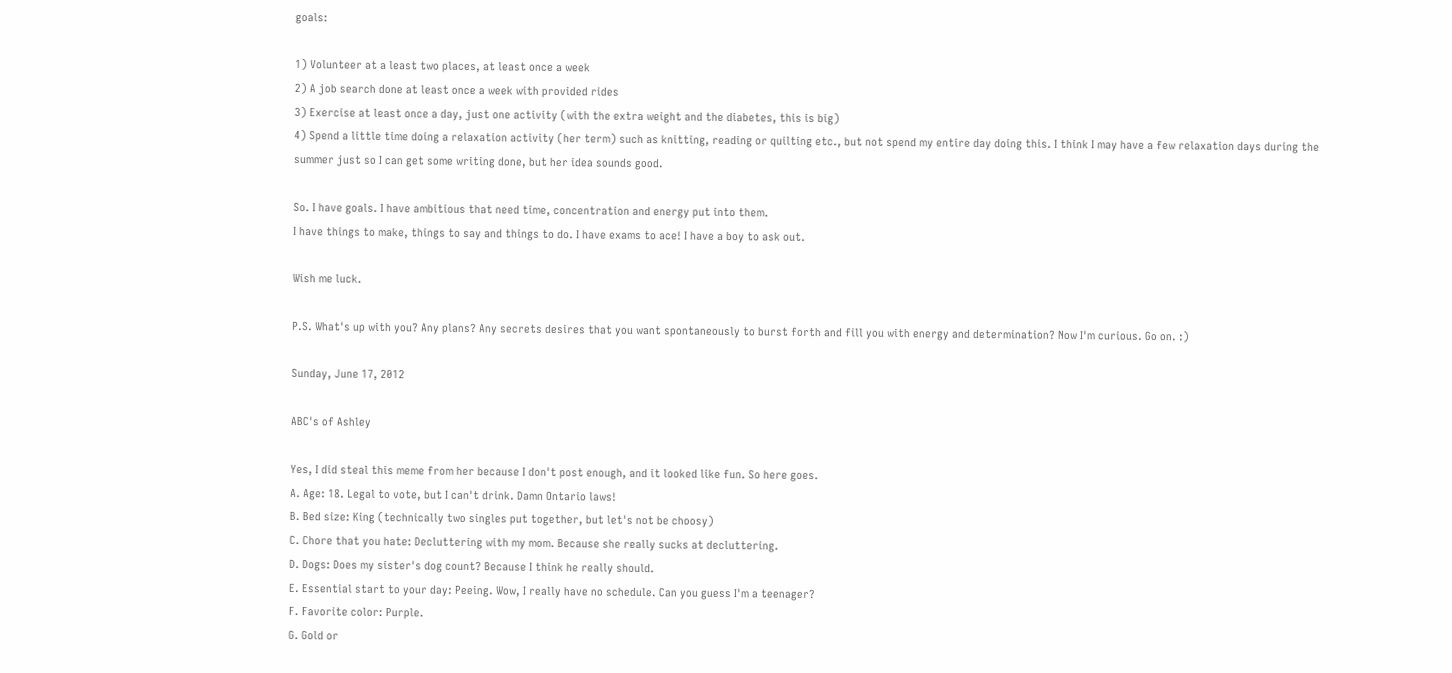goals:

1) Volunteer at a least two places, at least once a week
2) A job search done at least once a week with provided rides
3) Exercise at least once a day, just one activity (with the extra weight and the diabetes, this is big)
4) Spend a little time doing a relaxation activity (her term) such as knitting, reading or quilting etc., but not spend my entire day doing this. I think I may have a few relaxation days during the summer just so I can get some writing done, but her idea sounds good.

So. I have goals. I have ambitious that need time, concentration and energy put into them.
I have things to make, things to say and things to do. I have exams to ace! I have a boy to ask out.

Wish me luck.

P.S. What's up with you? Any plans? Any secrets desires that you want spontaneously to burst forth and fill you with energy and determination? Now I'm curious. Go on. :)

Sunday, June 17, 2012

ABC's of Ashley

Yes, I did steal this meme from her because I don't post enough, and it looked like fun. So here goes.
A. Age: 18. Legal to vote, but I can't drink. Damn Ontario laws!
B. Bed size: King (technically two singles put together, but let's not be choosy)
C. Chore that you hate: Decluttering with my mom. Because she really sucks at decluttering.
D. Dogs: Does my sister's dog count? Because I think he really should.
E. Essential start to your day: Peeing. Wow, I really have no schedule. Can you guess I'm a teenager?
F. Favorite color: Purple.
G. Gold or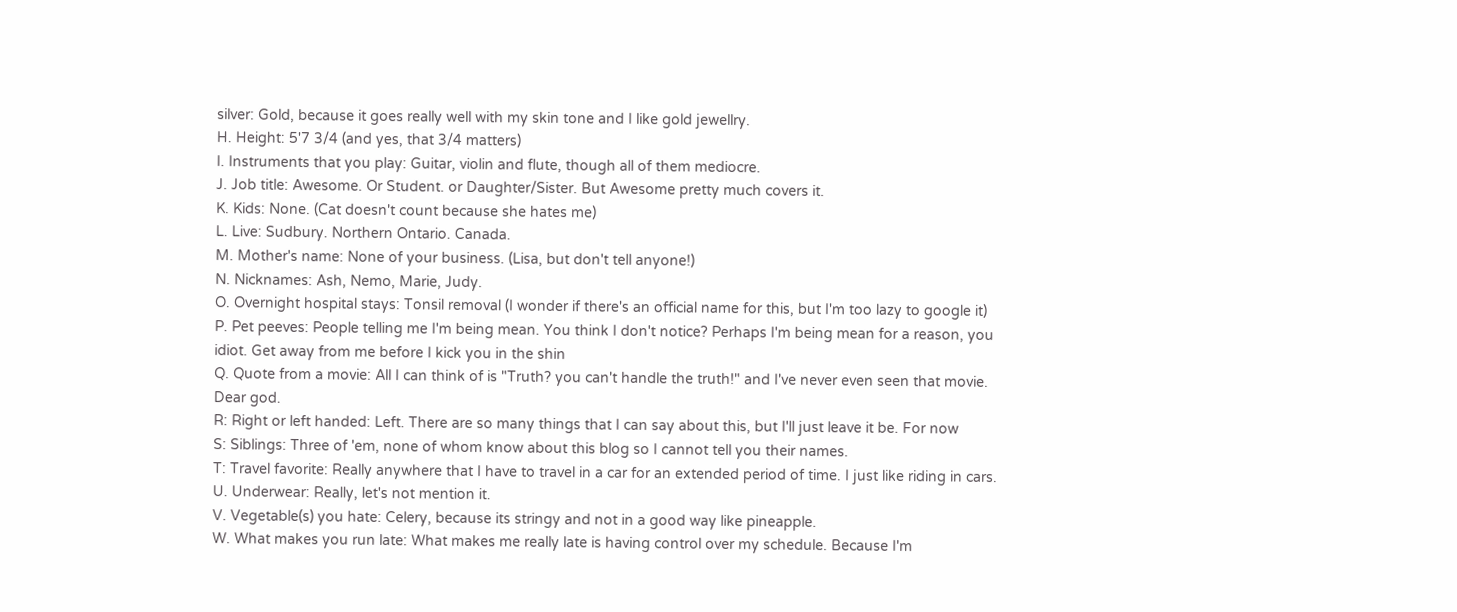silver: Gold, because it goes really well with my skin tone and I like gold jewellry.
H. Height: 5'7 3/4 (and yes, that 3/4 matters)
I. Instruments that you play: Guitar, violin and flute, though all of them mediocre.
J. Job title: Awesome. Or Student. or Daughter/Sister. But Awesome pretty much covers it.
K. Kids: None. (Cat doesn't count because she hates me)
L. Live: Sudbury. Northern Ontario. Canada.
M. Mother's name: None of your business. (Lisa, but don't tell anyone!)
N. Nicknames: Ash, Nemo, Marie, Judy.
O. Overnight hospital stays: Tonsil removal (I wonder if there's an official name for this, but I'm too lazy to google it)
P. Pet peeves: People telling me I'm being mean. You think I don't notice? Perhaps I'm being mean for a reason, you idiot. Get away from me before I kick you in the shin
Q. Quote from a movie: All I can think of is "Truth? you can't handle the truth!" and I've never even seen that movie. Dear god.
R: Right or left handed: Left. There are so many things that I can say about this, but I'll just leave it be. For now
S: Siblings: Three of 'em, none of whom know about this blog so I cannot tell you their names.
T: Travel favorite: Really anywhere that I have to travel in a car for an extended period of time. I just like riding in cars.
U. Underwear: Really, let's not mention it.
V. Vegetable(s) you hate: Celery, because its stringy and not in a good way like pineapple.
W. What makes you run late: What makes me really late is having control over my schedule. Because I'm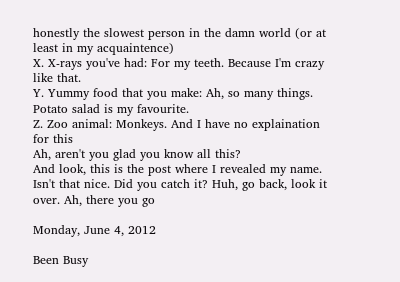honestly the slowest person in the damn world (or at least in my acquaintence)
X. X-rays you've had: For my teeth. Because I'm crazy like that.
Y. Yummy food that you make: Ah, so many things. Potato salad is my favourite.
Z. Zoo animal: Monkeys. And I have no explaination for this
Ah, aren't you glad you know all this?
And look, this is the post where I revealed my name. Isn't that nice. Did you catch it? Huh, go back, look it over. Ah, there you go

Monday, June 4, 2012

Been Busy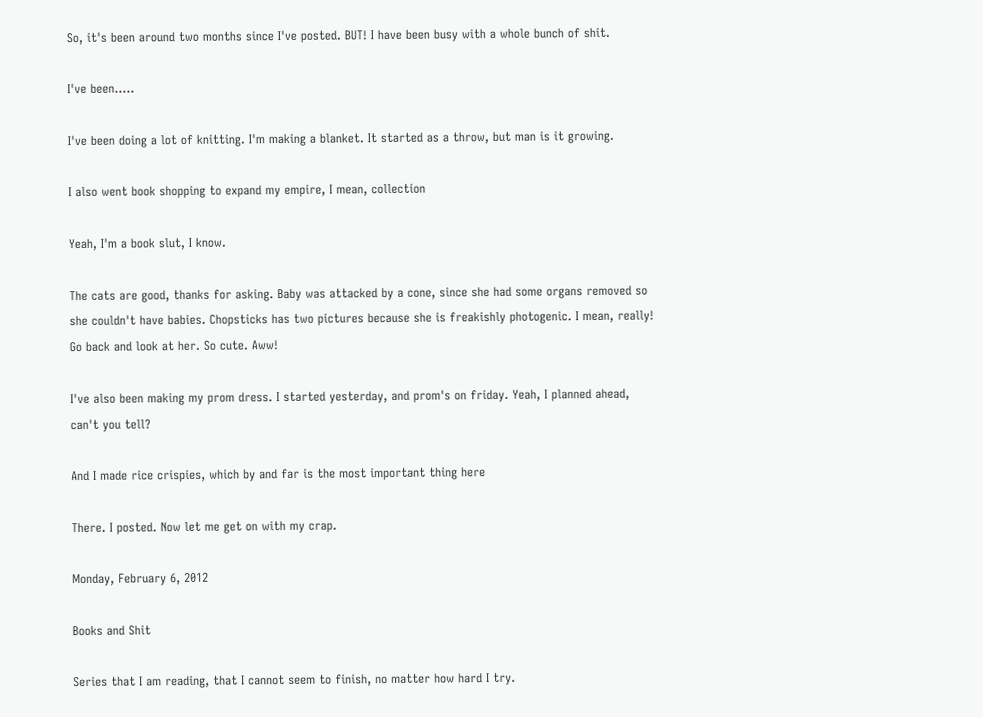So, it's been around two months since I've posted. BUT! I have been busy with a whole bunch of shit.

I've been.....

I've been doing a lot of knitting. I'm making a blanket. It started as a throw, but man is it growing.

I also went book shopping to expand my empire, I mean, collection

Yeah, I'm a book slut, I know.

The cats are good, thanks for asking. Baby was attacked by a cone, since she had some organs removed so she couldn't have babies. Chopsticks has two pictures because she is freakishly photogenic. I mean, really! Go back and look at her. So cute. Aww!

I've also been making my prom dress. I started yesterday, and prom's on friday. Yeah, I planned ahead, can't you tell?

And I made rice crispies, which by and far is the most important thing here

There. I posted. Now let me get on with my crap.

Monday, February 6, 2012

Books and Shit

Series that I am reading, that I cannot seem to finish, no matter how hard I try.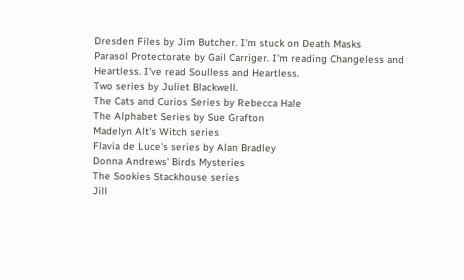Dresden Files by Jim Butcher. I'm stuck on Death Masks
Parasol Protectorate by Gail Carriger. I'm reading Changeless and Heartless. I've read Soulless and Heartless.
Two series by Juliet Blackwell.
The Cats and Curios Series by Rebecca Hale
The Alphabet Series by Sue Grafton
Madelyn Alt's Witch series
Flavia de Luce's series by Alan Bradley
Donna Andrews' Birds Mysteries
The Sookies Stackhouse series
Jill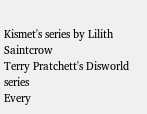Kismet's series by Lilith Saintcrow
Terry Pratchett's Disworld series
Every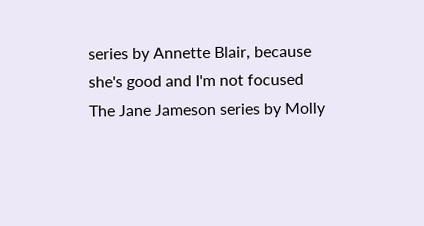series by Annette Blair, because she's good and I'm not focused
The Jane Jameson series by Molly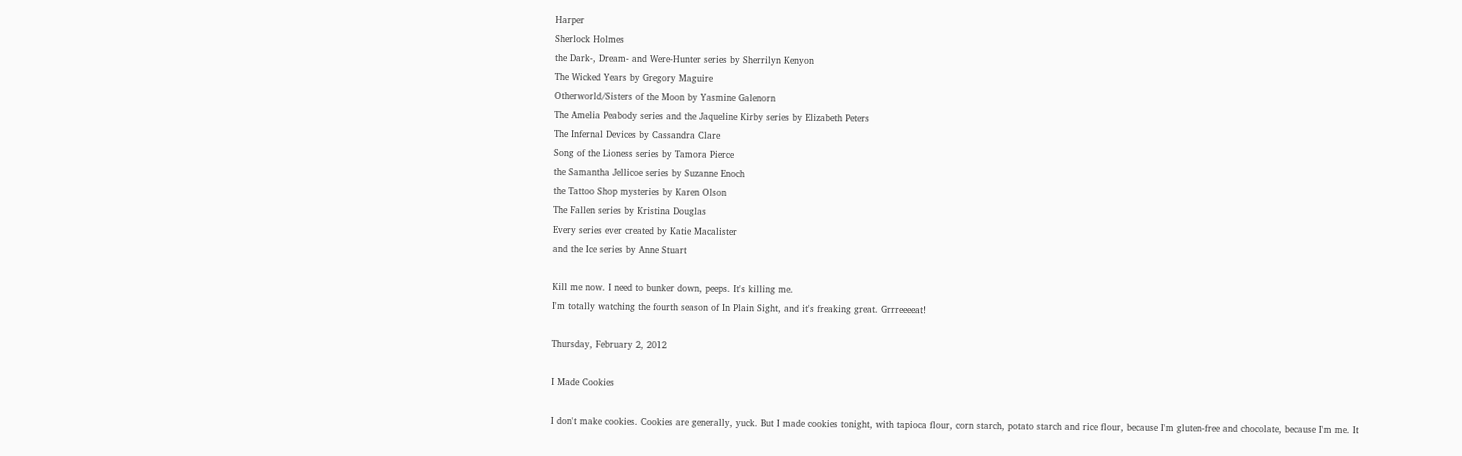Harper
Sherlock Holmes
the Dark-, Dream- and Were-Hunter series by Sherrilyn Kenyon
The Wicked Years by Gregory Maguire
Otherworld/Sisters of the Moon by Yasmine Galenorn
The Amelia Peabody series and the Jaqueline Kirby series by Elizabeth Peters
The Infernal Devices by Cassandra Clare
Song of the Lioness series by Tamora Pierce
the Samantha Jellicoe series by Suzanne Enoch
the Tattoo Shop mysteries by Karen Olson
The Fallen series by Kristina Douglas
Every series ever created by Katie Macalister
and the Ice series by Anne Stuart

Kill me now. I need to bunker down, peeps. It's killing me.
I'm totally watching the fourth season of In Plain Sight, and it's freaking great. Grrreeeeat!

Thursday, February 2, 2012

I Made Cookies

I don't make cookies. Cookies are generally, yuck. But I made cookies tonight, with tapioca flour, corn starch, potato starch and rice flour, because I'm gluten-free and chocolate, because I'm me. It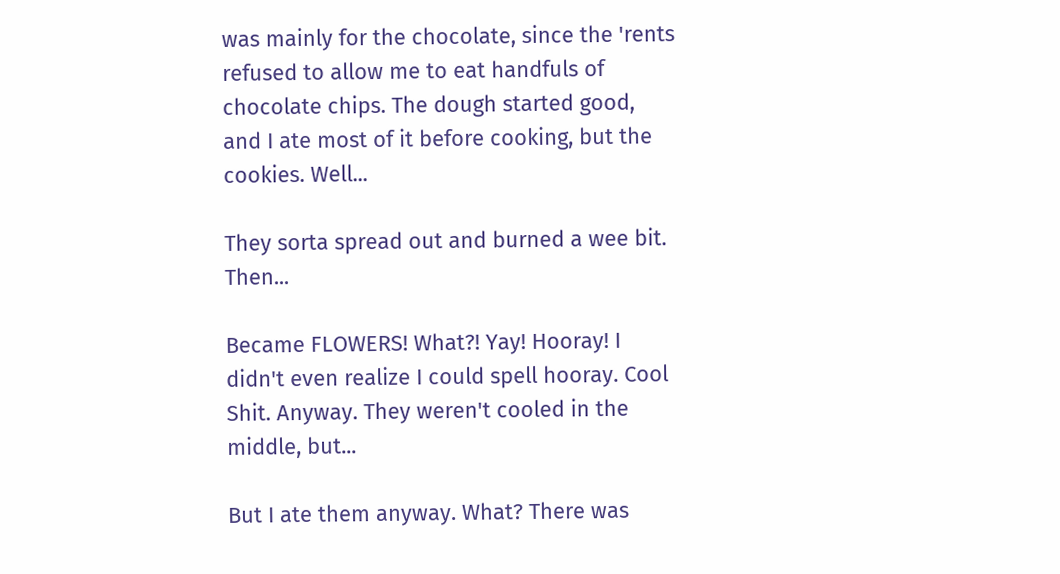was mainly for the chocolate, since the 'rents refused to allow me to eat handfuls of chocolate chips. The dough started good, and I ate most of it before cooking, but the cookies. Well...

They sorta spread out and burned a wee bit. Then...

Became FLOWERS! What?! Yay! Hooray! I didn't even realize I could spell hooray. Cool Shit. Anyway. They weren't cooled in the middle, but...

But I ate them anyway. What? There was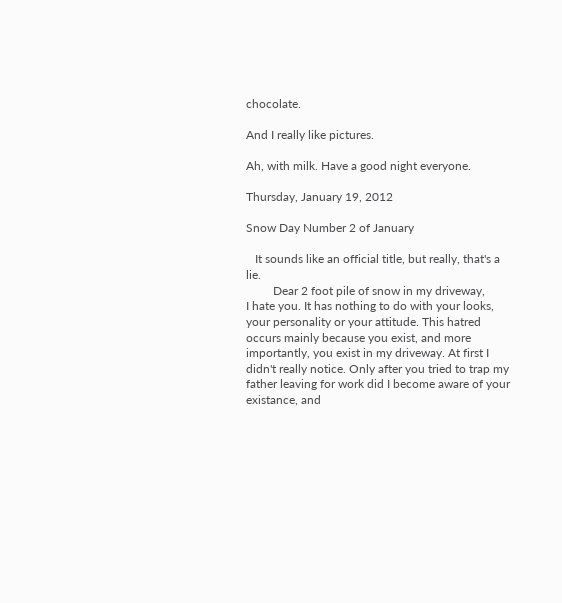chocolate.

And I really like pictures.

Ah, with milk. Have a good night everyone.

Thursday, January 19, 2012

Snow Day Number 2 of January

   It sounds like an official title, but really, that's a lie.
         Dear 2 foot pile of snow in my driveway,
I hate you. It has nothing to do with your looks, your personality or your attitude. This hatred occurs mainly because you exist, and more importantly, you exist in my driveway. At first I didn't really notice. Only after you tried to trap my father leaving for work did I become aware of your existance, and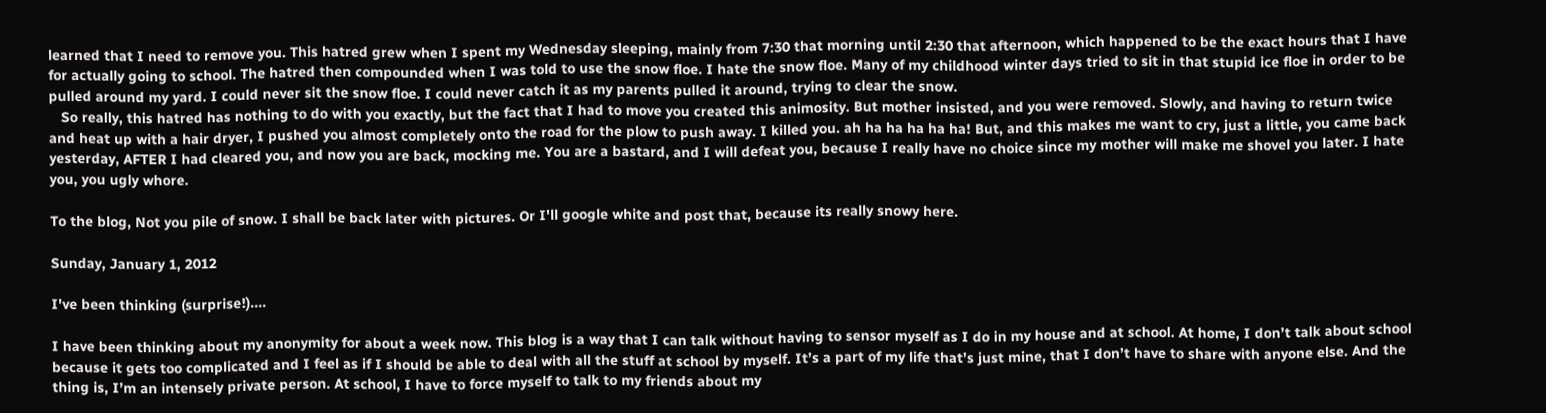learned that I need to remove you. This hatred grew when I spent my Wednesday sleeping, mainly from 7:30 that morning until 2:30 that afternoon, which happened to be the exact hours that I have for actually going to school. The hatred then compounded when I was told to use the snow floe. I hate the snow floe. Many of my childhood winter days tried to sit in that stupid ice floe in order to be pulled around my yard. I could never sit the snow floe. I could never catch it as my parents pulled it around, trying to clear the snow.
   So really, this hatred has nothing to do with you exactly, but the fact that I had to move you created this animosity. But mother insisted, and you were removed. Slowly, and having to return twice and heat up with a hair dryer, I pushed you almost completely onto the road for the plow to push away. I killed you. ah ha ha ha ha ha! But, and this makes me want to cry, just a little, you came back yesterday, AFTER I had cleared you, and now you are back, mocking me. You are a bastard, and I will defeat you, because I really have no choice since my mother will make me shovel you later. I hate you, you ugly whore.

To the blog, Not you pile of snow. I shall be back later with pictures. Or I'll google white and post that, because its really snowy here.

Sunday, January 1, 2012

I've been thinking (surprise!)....

I have been thinking about my anonymity for about a week now. This blog is a way that I can talk without having to sensor myself as I do in my house and at school. At home, I don’t talk about school because it gets too complicated and I feel as if I should be able to deal with all the stuff at school by myself. It’s a part of my life that’s just mine, that I don’t have to share with anyone else. And the thing is, I’m an intensely private person. At school, I have to force myself to talk to my friends about my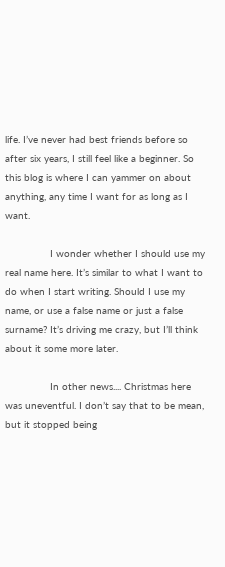life. I’ve never had best friends before so after six years, I still feel like a beginner. So this blog is where I can yammer on about anything, any time I want for as long as I want.

               I wonder whether I should use my real name here. It’s similar to what I want to do when I start writing. Should I use my name, or use a false name or just a false surname? It’s driving me crazy, but I’ll think about it some more later.

               In other news.... Christmas here was uneventful. I don’t say that to be mean, but it stopped being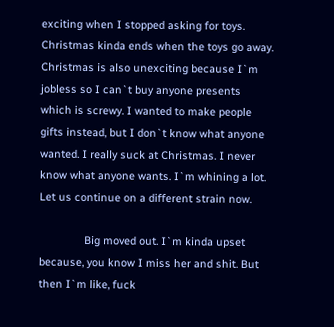exciting when I stopped asking for toys. Christmas kinda ends when the toys go away. Christmas is also unexciting because I`m jobless so I can`t buy anyone presents which is screwy. I wanted to make people gifts instead, but I don`t know what anyone wanted. I really suck at Christmas. I never know what anyone wants. I`m whining a lot. Let us continue on a different strain now.

               Big moved out. I`m kinda upset because, you know I miss her and shit. But then I`m like, fuck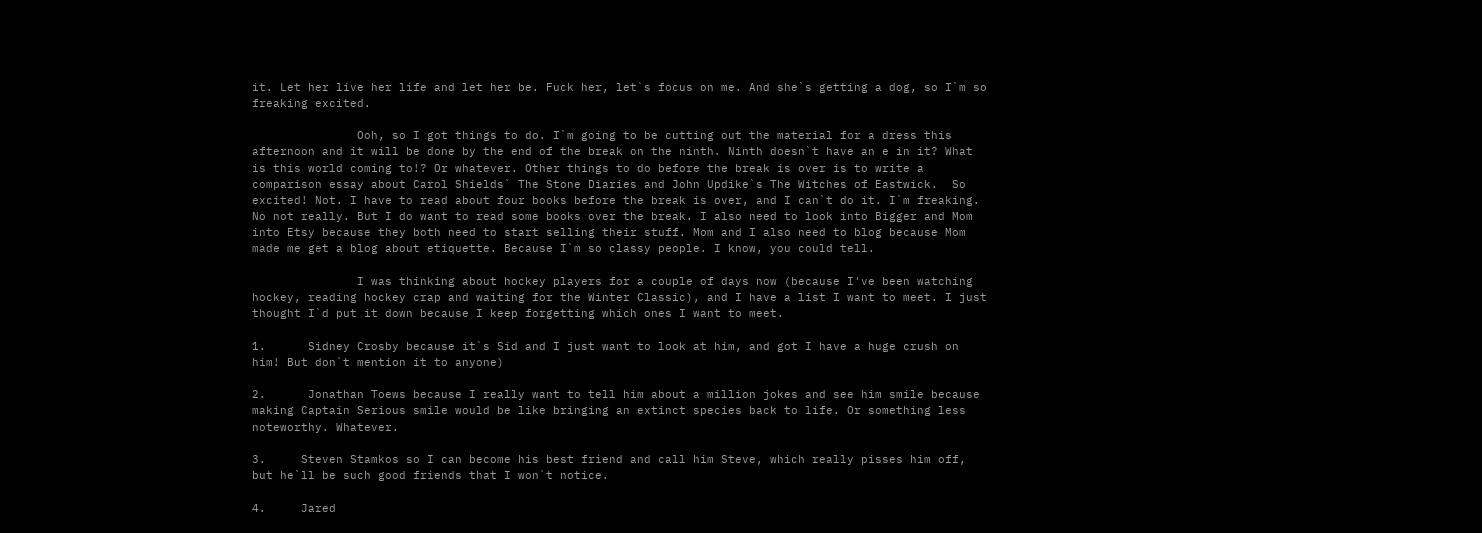it. Let her live her life and let her be. Fuck her, let`s focus on me. And she`s getting a dog, so I`m so freaking excited.

               Ooh, so I got things to do. I`m going to be cutting out the material for a dress this afternoon and it will be done by the end of the break on the ninth. Ninth doesn`t have an e in it? What is this world coming to!? Or whatever. Other things to do before the break is over is to write a comparison essay about Carol Shields` The Stone Diaries and John Updike`s The Witches of Eastwick.  So excited! Not. I have to read about four books before the break is over, and I can`t do it. I`m freaking. No not really. But I do want to read some books over the break. I also need to look into Bigger and Mom into Etsy because they both need to start selling their stuff. Mom and I also need to blog because Mom made me get a blog about etiquette. Because I`m so classy people. I know, you could tell.

               I was thinking about hockey players for a couple of days now (because I've been watching hockey, reading hockey crap and waiting for the Winter Classic), and I have a list I want to meet. I just thought I`d put it down because I keep forgetting which ones I want to meet.

1.      Sidney Crosby because it`s Sid and I just want to look at him, and got I have a huge crush on him! But don`t mention it to anyone)

2.      Jonathan Toews because I really want to tell him about a million jokes and see him smile because making Captain Serious smile would be like bringing an extinct species back to life. Or something less noteworthy. Whatever.

3.     Steven Stamkos so I can become his best friend and call him Steve, which really pisses him off, but he`ll be such good friends that I won`t notice.

4.     Jared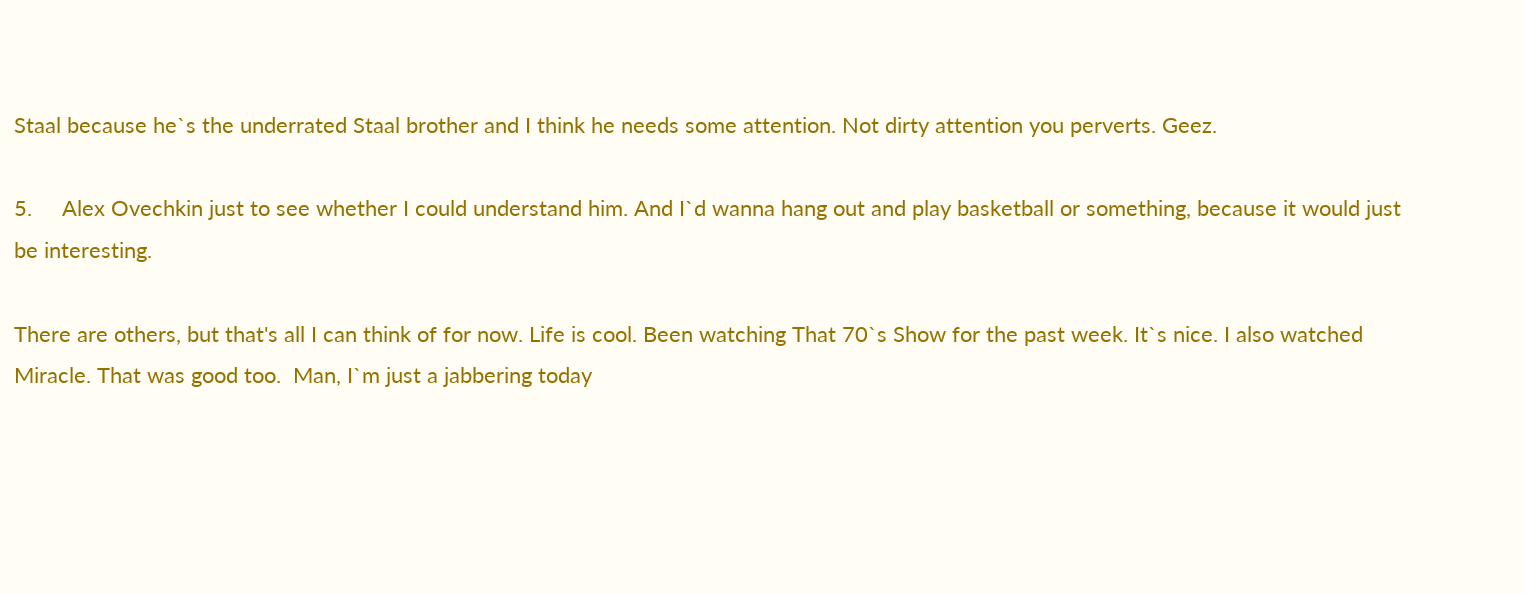Staal because he`s the underrated Staal brother and I think he needs some attention. Not dirty attention you perverts. Geez.

5.     Alex Ovechkin just to see whether I could understand him. And I`d wanna hang out and play basketball or something, because it would just be interesting.

There are others, but that's all I can think of for now. Life is cool. Been watching That 70`s Show for the past week. It`s nice. I also watched Miracle. That was good too.  Man, I`m just a jabbering today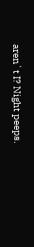aren`t I? Night peeps.